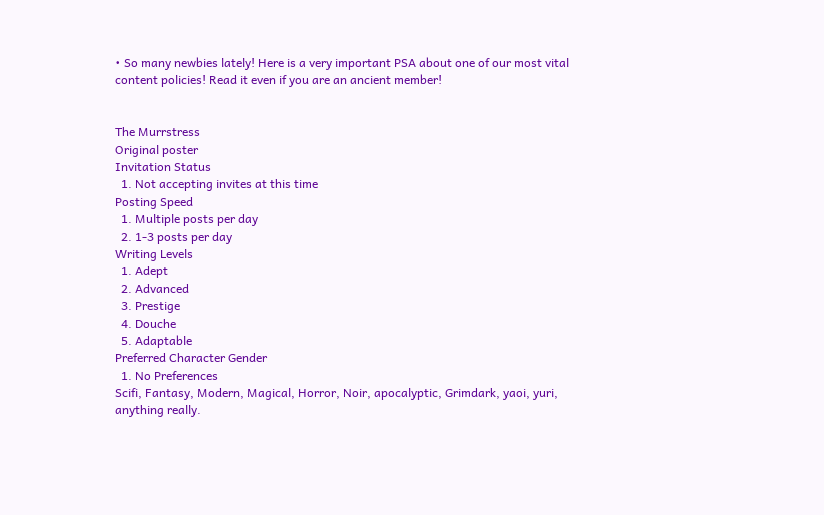• So many newbies lately! Here is a very important PSA about one of our most vital content policies! Read it even if you are an ancient member!


The Murrstress
Original poster
Invitation Status
  1. Not accepting invites at this time
Posting Speed
  1. Multiple posts per day
  2. 1-3 posts per day
Writing Levels
  1. Adept
  2. Advanced
  3. Prestige
  4. Douche
  5. Adaptable
Preferred Character Gender
  1. No Preferences
Scifi, Fantasy, Modern, Magical, Horror, Noir, apocalyptic, Grimdark, yaoi, yuri, anything really.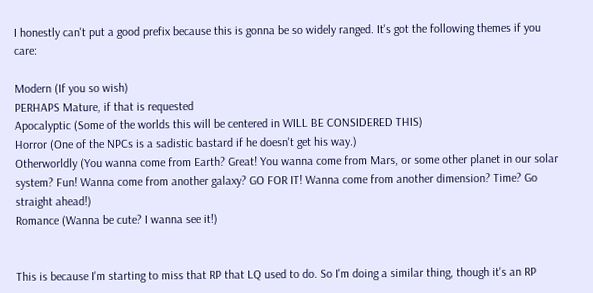I honestly can't put a good prefix because this is gonna be so widely ranged. It's got the following themes if you care:

Modern (If you so wish)
PERHAPS Mature, if that is requested
Apocalyptic (Some of the worlds this will be centered in WILL BE CONSIDERED THIS)
Horror (One of the NPCs is a sadistic bastard if he doesn't get his way.)
Otherworldly (You wanna come from Earth? Great! You wanna come from Mars, or some other planet in our solar system? Fun! Wanna come from another galaxy? GO FOR IT! Wanna come from another dimension? Time? Go straight ahead!)
Romance (Wanna be cute? I wanna see it!)


This is because I'm starting to miss that RP that LQ used to do. So I'm doing a similar thing, though it's an RP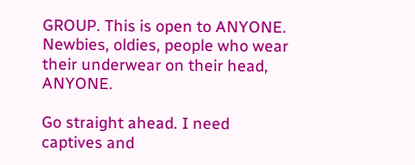GROUP. This is open to ANYONE. Newbies, oldies, people who wear their underwear on their head, ANYONE.

Go straight ahead. I need captives and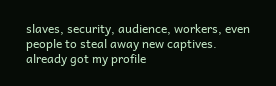slaves, security, audience, workers, even people to steal away new captives.
already got my profile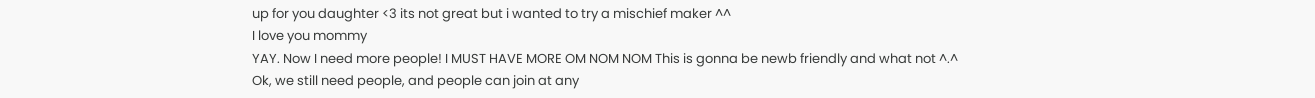up for you daughter <3 its not great but i wanted to try a mischief maker ^^
I love you mommy
YAY. Now I need more people! I MUST HAVE MORE OM NOM NOM This is gonna be newb friendly and what not ^.^
Ok, we still need people, and people can join at any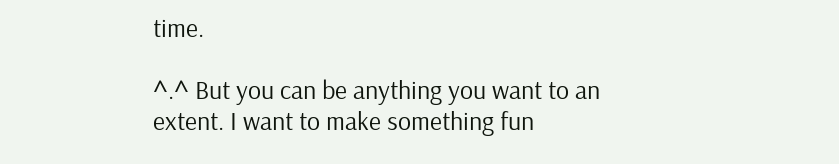time.

^.^ But you can be anything you want to an extent. I want to make something fun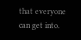that everyone can get into.